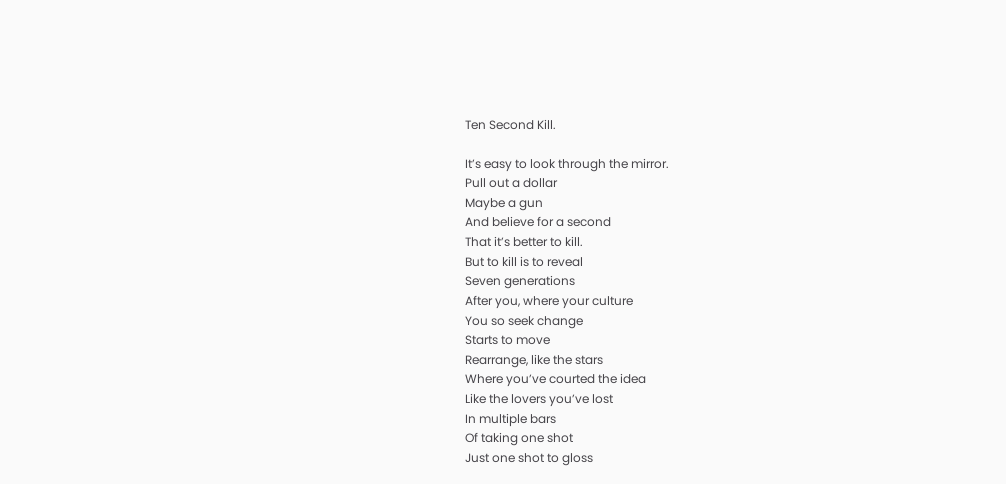Ten Second Kill.

It’s easy to look through the mirror.
Pull out a dollar
Maybe a gun
And believe for a second
That it’s better to kill.
But to kill is to reveal
Seven generations
After you, where your culture
You so seek change
Starts to move
Rearrange, like the stars
Where you’ve courted the idea
Like the lovers you’ve lost
In multiple bars
Of taking one shot
Just one shot to gloss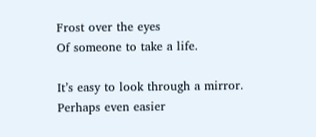Frost over the eyes
Of someone to take a life.

It’s easy to look through a mirror.
Perhaps even easier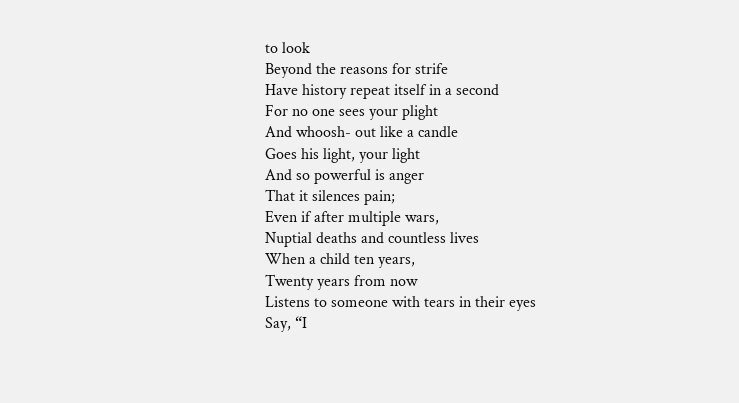to look
Beyond the reasons for strife
Have history repeat itself in a second
For no one sees your plight
And whoosh- out like a candle
Goes his light, your light
And so powerful is anger
That it silences pain;
Even if after multiple wars,
Nuptial deaths and countless lives
When a child ten years,
Twenty years from now
Listens to someone with tears in their eyes
Say, “I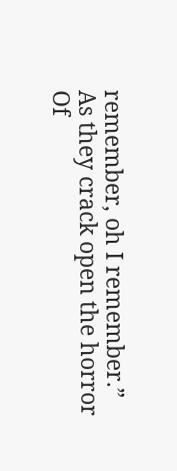remember, oh I remember.”
As they crack open the horror
Of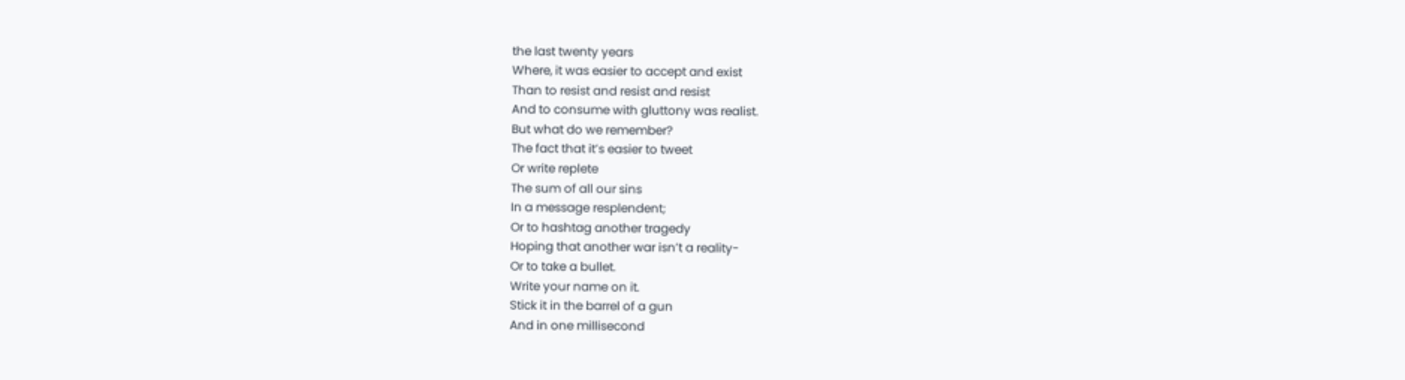the last twenty years
Where, it was easier to accept and exist
Than to resist and resist and resist
And to consume with gluttony was realist.
But what do we remember?
The fact that it’s easier to tweet
Or write replete
The sum of all our sins
In a message resplendent;
Or to hashtag another tragedy
Hoping that another war isn’t a reality-
Or to take a bullet.
Write your name on it.
Stick it in the barrel of a gun
And in one millisecond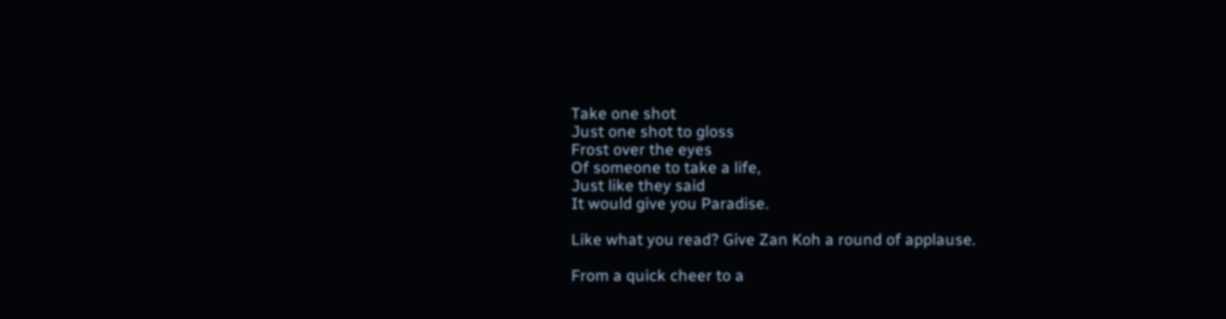Take one shot
Just one shot to gloss
Frost over the eyes
Of someone to take a life,
Just like they said
It would give you Paradise.

Like what you read? Give Zan Koh a round of applause.

From a quick cheer to a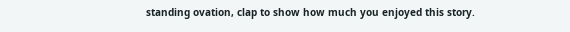standing ovation, clap to show how much you enjoyed this story.